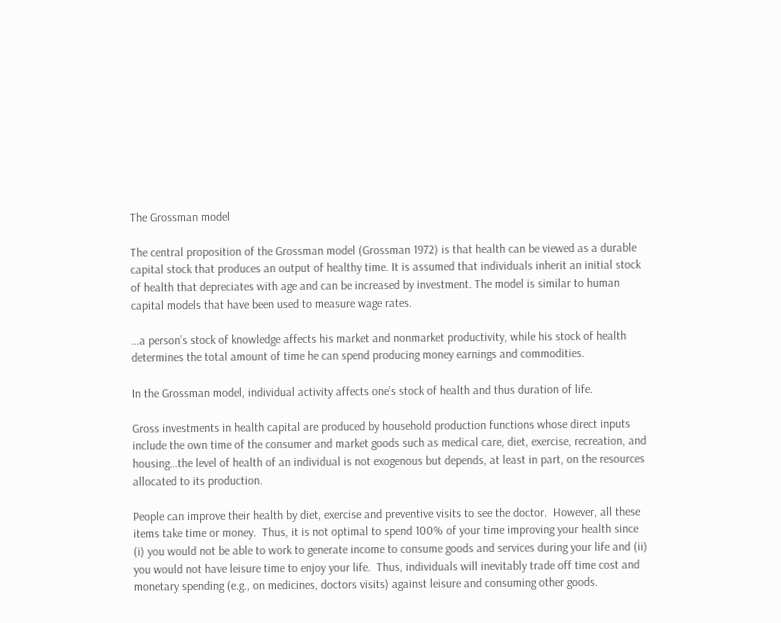The Grossman model

The central proposition of the Grossman model (Grossman 1972) is that health can be viewed as a durable capital stock that produces an output of healthy time. It is assumed that individuals inherit an initial stock of health that depreciates with age and can be increased by investment. The model is similar to human capital models that have been used to measure wage rates.

…a person’s stock of knowledge affects his market and nonmarket productivity, while his stock of health determines the total amount of time he can spend producing money earnings and commodities.

In the Grossman model, individual activity affects one’s stock of health and thus duration of life.

Gross investments in health capital are produced by household production functions whose direct inputs include the own time of the consumer and market goods such as medical care, diet, exercise, recreation, and housing…the level of health of an individual is not exogenous but depends, at least in part, on the resources allocated to its production.

People can improve their health by diet, exercise and preventive visits to see the doctor.  However, all these items take time or money.  Thus, it is not optimal to spend 100% of your time improving your health since (i) you would not be able to work to generate income to consume goods and services during your life and (ii) you would not have leisure time to enjoy your life.  Thus, individuals will inevitably trade off time cost and monetary spending (e.g., on medicines, doctors visits) against leisure and consuming other goods.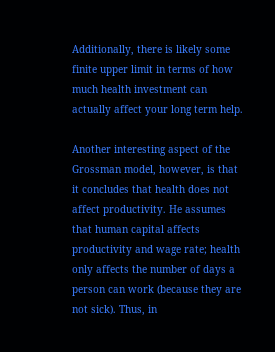Additionally, there is likely some finite upper limit in terms of how much health investment can actually affect your long term help.

Another interesting aspect of the Grossman model, however, is that it concludes that health does not affect productivity. He assumes that human capital affects productivity and wage rate; health only affects the number of days a person can work (because they are not sick). Thus, in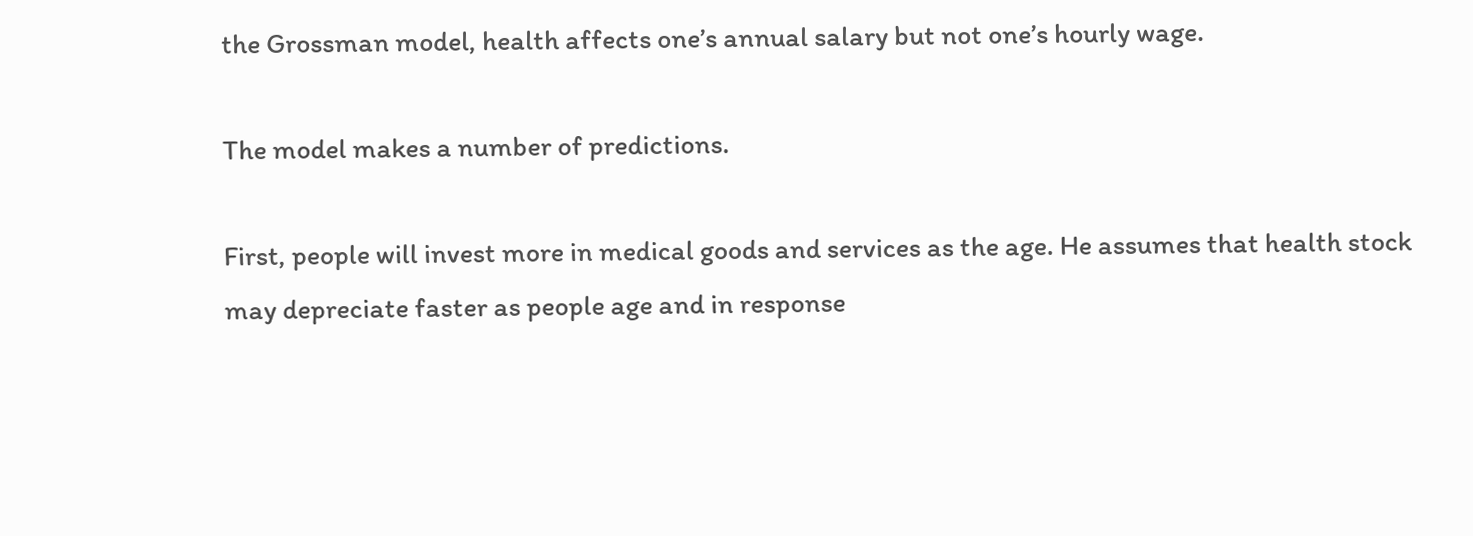the Grossman model, health affects one’s annual salary but not one’s hourly wage.

The model makes a number of predictions.

First, people will invest more in medical goods and services as the age. He assumes that health stock may depreciate faster as people age and in response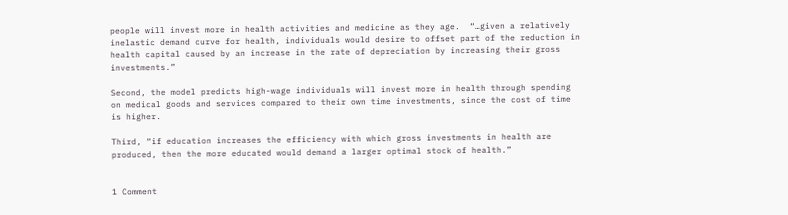people will invest more in health activities and medicine as they age.  “…given a relatively inelastic demand curve for health, individuals would desire to offset part of the reduction in health capital caused by an increase in the rate of depreciation by increasing their gross investments.”

Second, the model predicts high-wage individuals will invest more in health through spending on medical goods and services compared to their own time investments, since the cost of time is higher.

Third, “if education increases the efficiency with which gross investments in health are produced, then the more educated would demand a larger optimal stock of health.”


1 Comment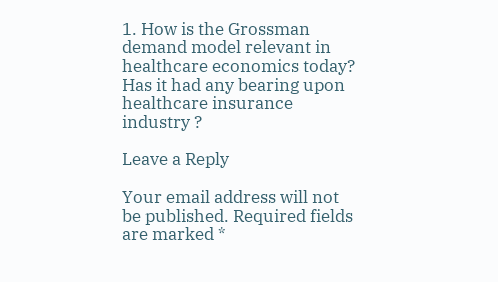1. How is the Grossman demand model relevant in healthcare economics today? Has it had any bearing upon healthcare insurance industry ?

Leave a Reply

Your email address will not be published. Required fields are marked *